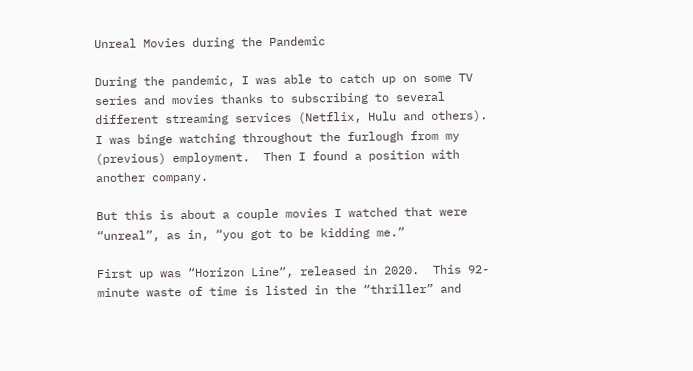Unreal Movies during the Pandemic

During the pandemic, I was able to catch up on some TV series and movies thanks to subscribing to several different streaming services (Netflix, Hulu and others).  I was binge watching throughout the furlough from my (previous) employment.  Then I found a position with another company.

But this is about a couple movies I watched that were “unreal”, as in, “you got to be kidding me.”

First up was “Horizon Line“, released in 2020.  This 92-minute waste of time is listed in the “thriller” and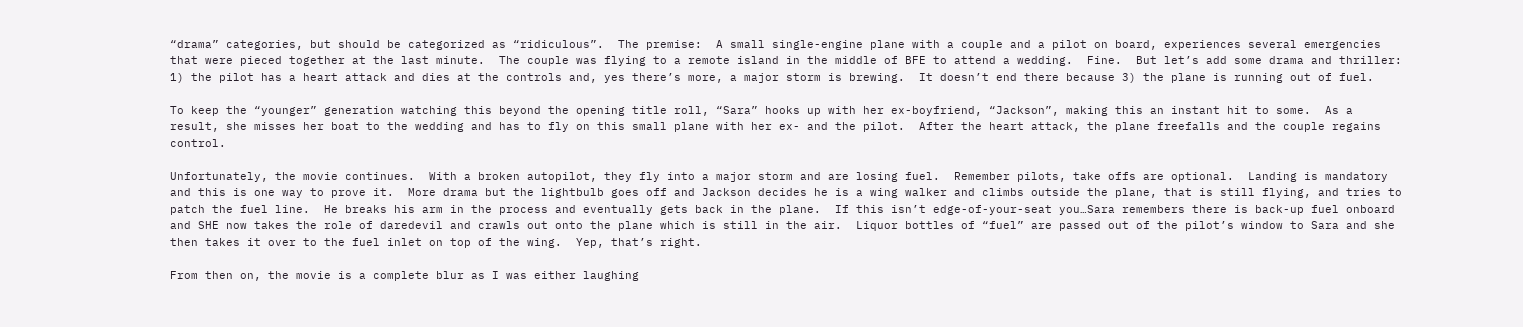“drama” categories, but should be categorized as “ridiculous”.  The premise:  A small single-engine plane with a couple and a pilot on board, experiences several emergencies that were pieced together at the last minute.  The couple was flying to a remote island in the middle of BFE to attend a wedding.  Fine.  But let’s add some drama and thriller:  1) the pilot has a heart attack and dies at the controls and, yes there’s more, a major storm is brewing.  It doesn’t end there because 3) the plane is running out of fuel.

To keep the “younger” generation watching this beyond the opening title roll, “Sara” hooks up with her ex-boyfriend, “Jackson”, making this an instant hit to some.  As a result, she misses her boat to the wedding and has to fly on this small plane with her ex- and the pilot.  After the heart attack, the plane freefalls and the couple regains control.

Unfortunately, the movie continues.  With a broken autopilot, they fly into a major storm and are losing fuel.  Remember pilots, take offs are optional.  Landing is mandatory and this is one way to prove it.  More drama but the lightbulb goes off and Jackson decides he is a wing walker and climbs outside the plane, that is still flying, and tries to patch the fuel line.  He breaks his arm in the process and eventually gets back in the plane.  If this isn’t edge-of-your-seat you…Sara remembers there is back-up fuel onboard and SHE now takes the role of daredevil and crawls out onto the plane which is still in the air.  Liquor bottles of “fuel” are passed out of the pilot’s window to Sara and she then takes it over to the fuel inlet on top of the wing.  Yep, that’s right.

From then on, the movie is a complete blur as I was either laughing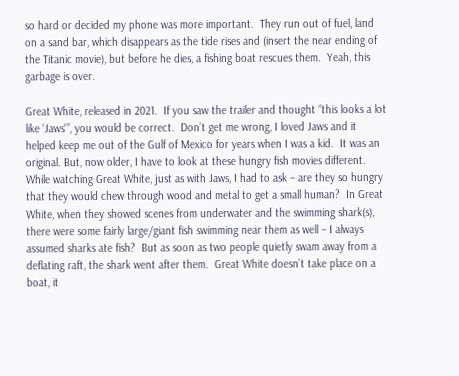so hard or decided my phone was more important.  They run out of fuel, land on a sand bar, which disappears as the tide rises and (insert the near ending of the Titanic movie), but before he dies, a fishing boat rescues them.  Yeah, this garbage is over.

Great White, released in 2021.  If you saw the trailer and thought “this looks a lot like ‘Jaws'”, you would be correct.  Don’t get me wrong, I loved Jaws and it helped keep me out of the Gulf of Mexico for years when I was a kid.  It was an original. But, now older, I have to look at these hungry fish movies different.  While watching Great White, just as with Jaws, I had to ask – are they so hungry that they would chew through wood and metal to get a small human?  In Great White, when they showed scenes from underwater and the swimming shark(s), there were some fairly large/giant fish swimming near them as well – I always assumed sharks ate fish?  But as soon as two people quietly swam away from a deflating raft, the shark went after them.  Great White doesn’t take place on a boat, it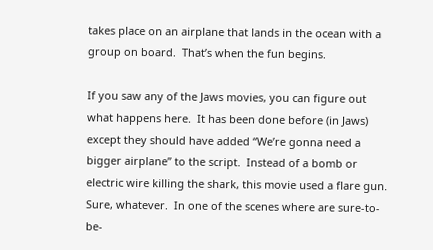takes place on an airplane that lands in the ocean with a group on board.  That’s when the fun begins.

If you saw any of the Jaws movies, you can figure out what happens here.  It has been done before (in Jaws) except they should have added “We’re gonna need a bigger airplane” to the script.  Instead of a bomb or electric wire killing the shark, this movie used a flare gun.  Sure, whatever.  In one of the scenes where are sure-to-be-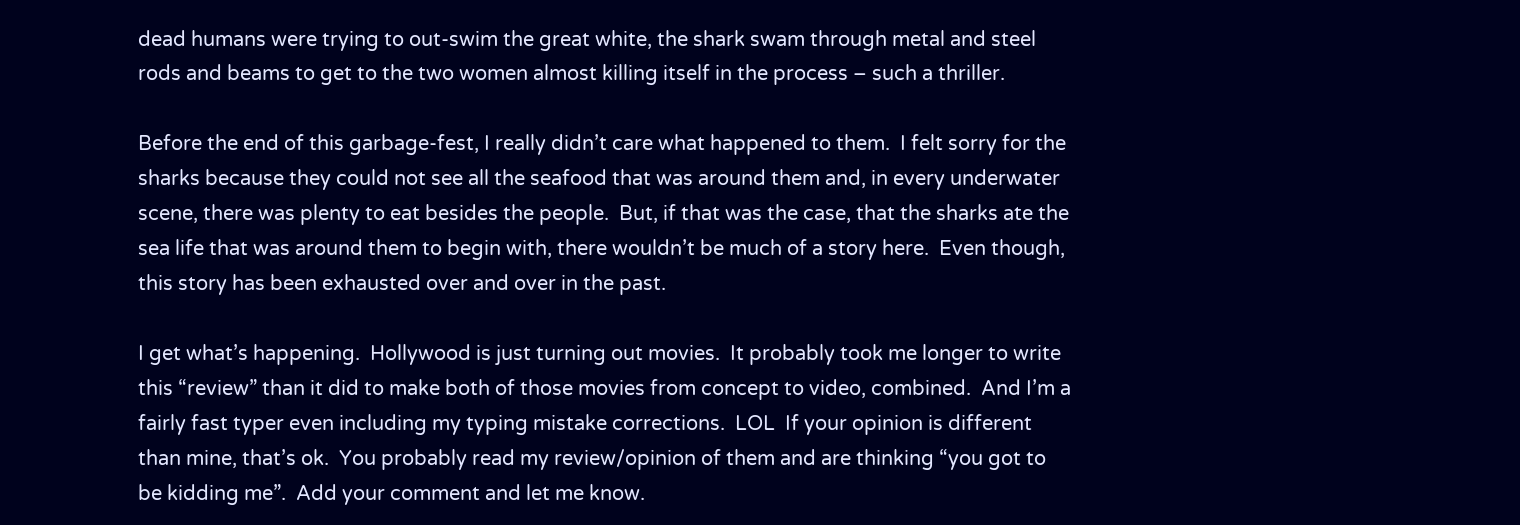dead humans were trying to out-swim the great white, the shark swam through metal and steel rods and beams to get to the two women almost killing itself in the process – such a thriller.

Before the end of this garbage-fest, I really didn’t care what happened to them.  I felt sorry for the sharks because they could not see all the seafood that was around them and, in every underwater scene, there was plenty to eat besides the people.  But, if that was the case, that the sharks ate the sea life that was around them to begin with, there wouldn’t be much of a story here.  Even though, this story has been exhausted over and over in the past.

I get what’s happening.  Hollywood is just turning out movies.  It probably took me longer to write this “review” than it did to make both of those movies from concept to video, combined.  And I’m a fairly fast typer even including my typing mistake corrections.  LOL  If your opinion is different than mine, that’s ok.  You probably read my review/opinion of them and are thinking “you got to be kidding me”.  Add your comment and let me know.